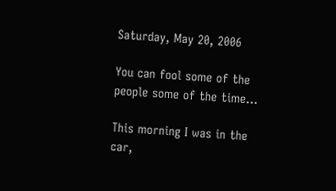Saturday, May 20, 2006

You can fool some of the people some of the time...

This morning I was in the car,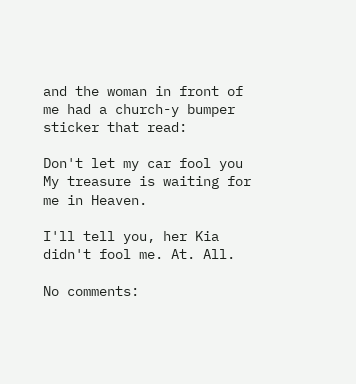and the woman in front of me had a church-y bumper sticker that read:

Don't let my car fool you
My treasure is waiting for me in Heaven.

I'll tell you, her Kia didn't fool me. At. All.

No comments: